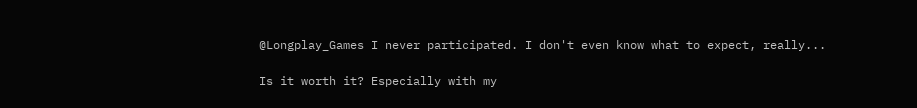@Longplay_Games I never participated. I don't even know what to expect, really...

Is it worth it? Especially with my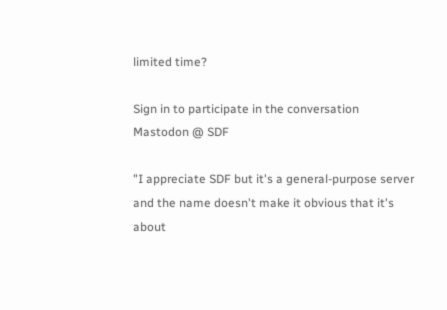limited time?

Sign in to participate in the conversation
Mastodon @ SDF

"I appreciate SDF but it's a general-purpose server and the name doesn't make it obvious that it's about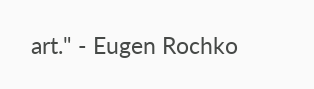art." - Eugen Rochko